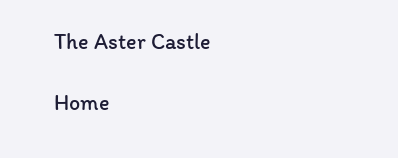The Aster Castle

Home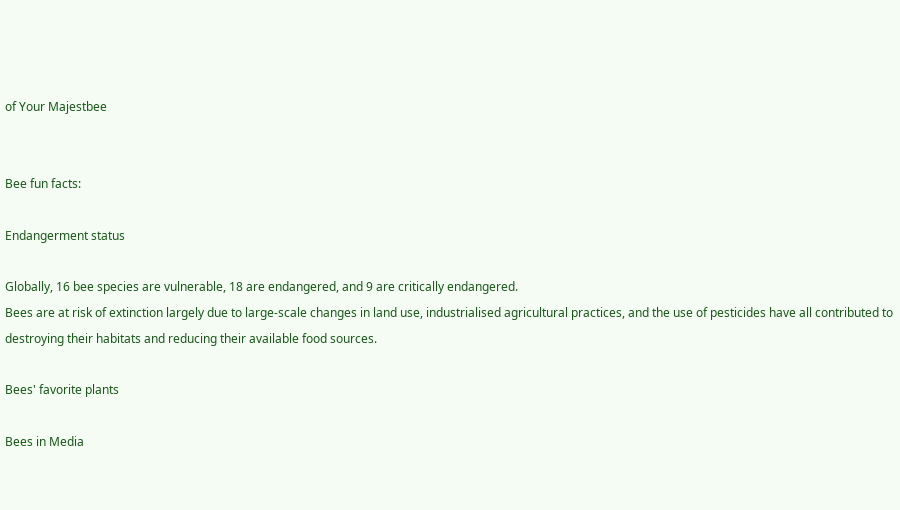of Your Majestbee


Bee fun facts:

Endangerment status

Globally, 16 bee species are vulnerable, 18 are endangered, and 9 are critically endangered.
Bees are at risk of extinction largely due to large-scale changes in land use, industrialised agricultural practices, and the use of pesticides have all contributed to destroying their habitats and reducing their available food sources.

Bees' favorite plants

Bees in Media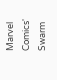Marvel Comics' Swarm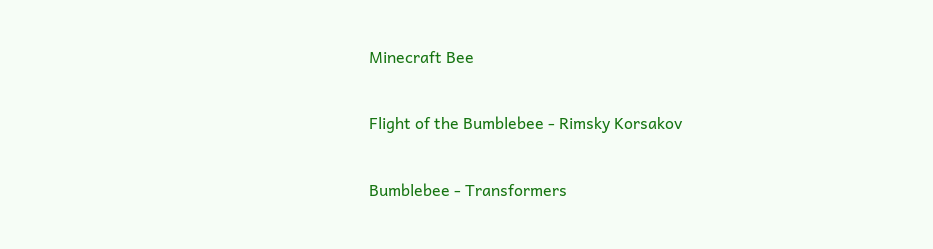Minecraft Bee

Flight of the Bumblebee - Rimsky Korsakov

Bumblebee - Transformers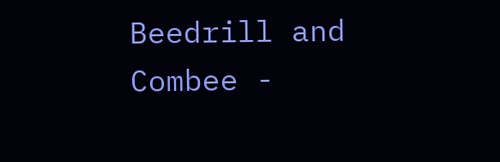Beedrill and Combee -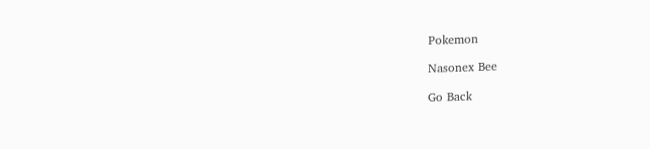Pokemon

Nasonex Bee

Go Back